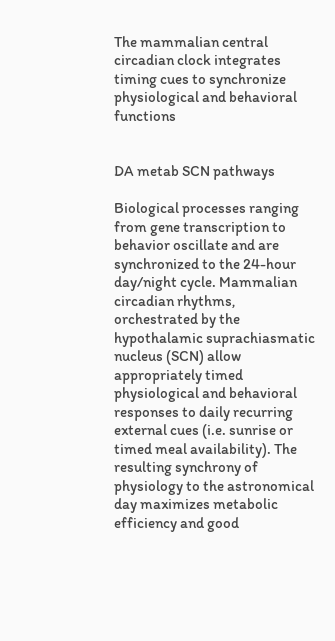The mammalian central circadian clock integrates timing cues to synchronize physiological and behavioral functions


DA metab SCN pathways

Biological processes ranging from gene transcription to behavior oscillate and are synchronized to the 24-hour day/night cycle. Mammalian circadian rhythms, orchestrated by the hypothalamic suprachiasmatic nucleus (SCN) allow appropriately timed physiological and behavioral responses to daily recurring external cues (i.e. sunrise or timed meal availability). The resulting synchrony of physiology to the astronomical day maximizes metabolic efficiency and good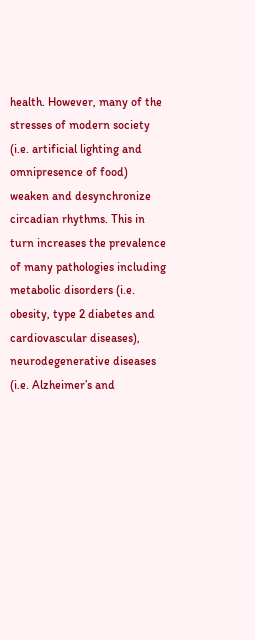health. However, many of the stresses of modern society (i.e. artificial lighting and omnipresence of food) weaken and desynchronize circadian rhythms. This in turn increases the prevalence of many pathologies including metabolic disorders (i.e. obesity, type 2 diabetes and cardiovascular diseases), neurodegenerative diseases (i.e. Alzheimer’s and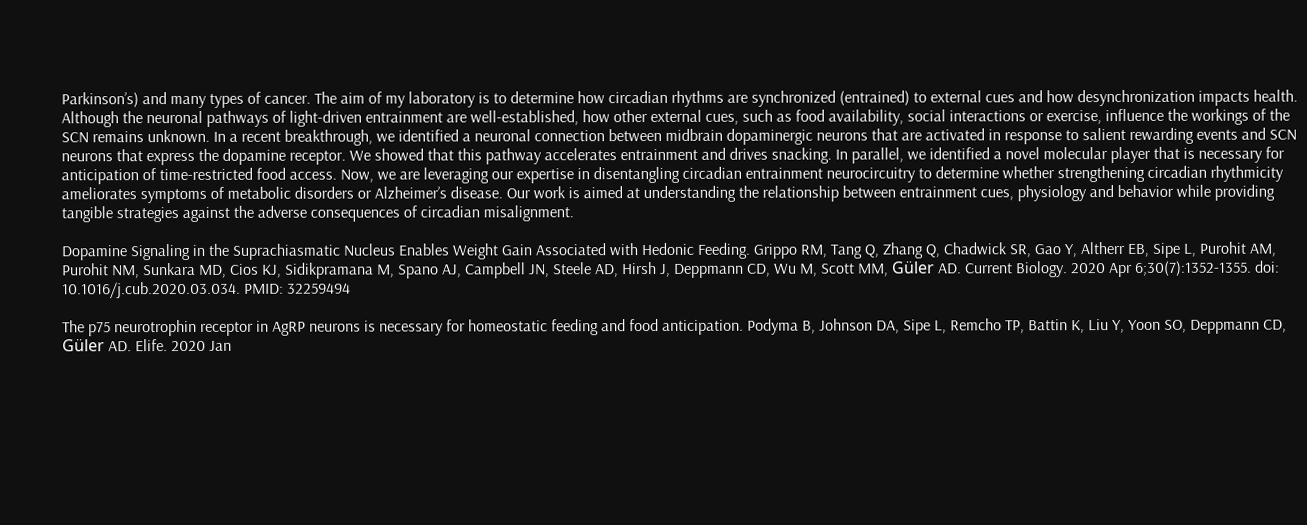Parkinson’s) and many types of cancer. The aim of my laboratory is to determine how circadian rhythms are synchronized (entrained) to external cues and how desynchronization impacts health. Although the neuronal pathways of light-driven entrainment are well-established, how other external cues, such as food availability, social interactions or exercise, influence the workings of the SCN remains unknown. In a recent breakthrough, we identified a neuronal connection between midbrain dopaminergic neurons that are activated in response to salient rewarding events and SCN neurons that express the dopamine receptor. We showed that this pathway accelerates entrainment and drives snacking. In parallel, we identified a novel molecular player that is necessary for anticipation of time-restricted food access. Now, we are leveraging our expertise in disentangling circadian entrainment neurocircuitry to determine whether strengthening circadian rhythmicity ameliorates symptoms of metabolic disorders or Alzheimer’s disease. Our work is aimed at understanding the relationship between entrainment cues, physiology and behavior while providing tangible strategies against the adverse consequences of circadian misalignment.

Dopamine Signaling in the Suprachiasmatic Nucleus Enables Weight Gain Associated with Hedonic Feeding. Grippo RM, Tang Q, Zhang Q, Chadwick SR, Gao Y, Altherr EB, Sipe L, Purohit AM, Purohit NM, Sunkara MD, Cios KJ, Sidikpramana M, Spano AJ, Campbell JN, Steele AD, Hirsh J, Deppmann CD, Wu M, Scott MM, Güler AD. Current Biology. 2020 Apr 6;30(7):1352-1355. doi: 10.1016/j.cub.2020.03.034. PMID: 32259494

The p75 neurotrophin receptor in AgRP neurons is necessary for homeostatic feeding and food anticipation. Podyma B, Johnson DA, Sipe L, Remcho TP, Battin K, Liu Y, Yoon SO, Deppmann CD, Güler AD. Elife. 2020 Jan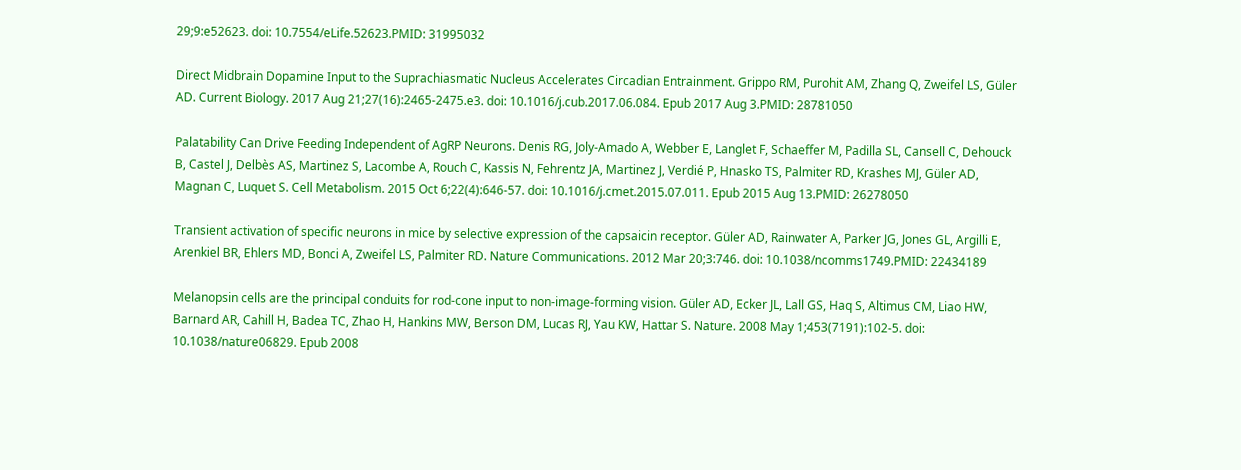29;9:e52623. doi: 10.7554/eLife.52623.PMID: 31995032

Direct Midbrain Dopamine Input to the Suprachiasmatic Nucleus Accelerates Circadian Entrainment. Grippo RM, Purohit AM, Zhang Q, Zweifel LS, Güler AD. Current Biology. 2017 Aug 21;27(16):2465-2475.e3. doi: 10.1016/j.cub.2017.06.084. Epub 2017 Aug 3.PMID: 28781050

Palatability Can Drive Feeding Independent of AgRP Neurons. Denis RG, Joly-Amado A, Webber E, Langlet F, Schaeffer M, Padilla SL, Cansell C, Dehouck B, Castel J, Delbès AS, Martinez S, Lacombe A, Rouch C, Kassis N, Fehrentz JA, Martinez J, Verdié P, Hnasko TS, Palmiter RD, Krashes MJ, Güler AD, Magnan C, Luquet S. Cell Metabolism. 2015 Oct 6;22(4):646-57. doi: 10.1016/j.cmet.2015.07.011. Epub 2015 Aug 13.PMID: 26278050

Transient activation of specific neurons in mice by selective expression of the capsaicin receptor. Güler AD, Rainwater A, Parker JG, Jones GL, Argilli E, Arenkiel BR, Ehlers MD, Bonci A, Zweifel LS, Palmiter RD. Nature Communications. 2012 Mar 20;3:746. doi: 10.1038/ncomms1749.PMID: 22434189

Melanopsin cells are the principal conduits for rod-cone input to non-image-forming vision. Güler AD, Ecker JL, Lall GS, Haq S, Altimus CM, Liao HW, Barnard AR, Cahill H, Badea TC, Zhao H, Hankins MW, Berson DM, Lucas RJ, Yau KW, Hattar S. Nature. 2008 May 1;453(7191):102-5. doi: 10.1038/nature06829. Epub 2008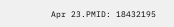Apr 23.PMID: 18432195